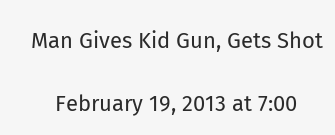Man Gives Kid Gun, Gets Shot

    February 19, 2013 at 7:00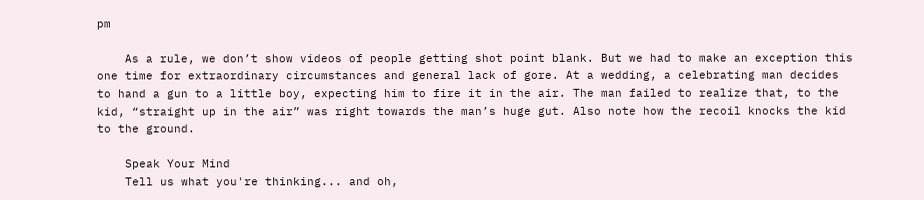pm

    As a rule, we don’t show videos of people getting shot point blank. But we had to make an exception this one time for extraordinary circumstances and general lack of gore. At a wedding, a celebrating man decides to hand a gun to a little boy, expecting him to fire it in the air. The man failed to realize that, to the kid, “straight up in the air” was right towards the man’s huge gut. Also note how the recoil knocks the kid to the ground.

    Speak Your Mind
    Tell us what you're thinking... and oh,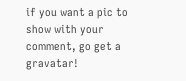if you want a pic to show with your comment, go get a gravatar!